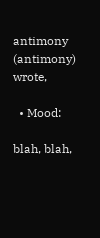antimony (antimony) wrote,

  • Mood:

blah, blah,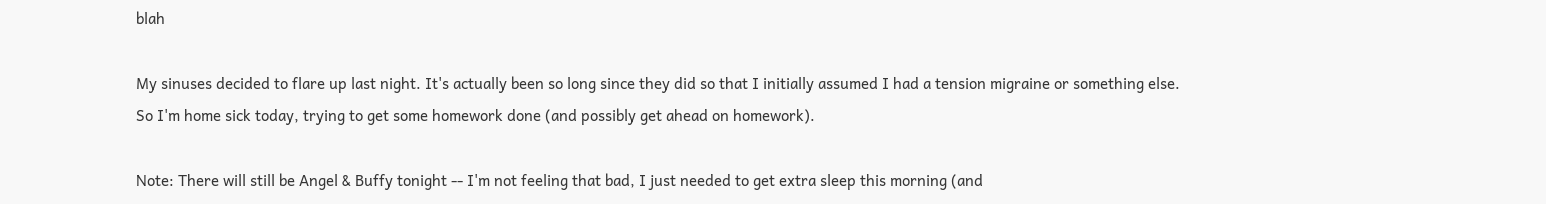blah

My sinuses decided to flare up last night. It's actually been so long since they did so that I initially assumed I had a tension migraine or something else. So I'm home sick today, trying to get some homework done (and possibly get ahead on homework).

Note: There will still be Angel & Buffy tonight -- I'm not feeling that bad, I just needed to get extra sleep this morning (and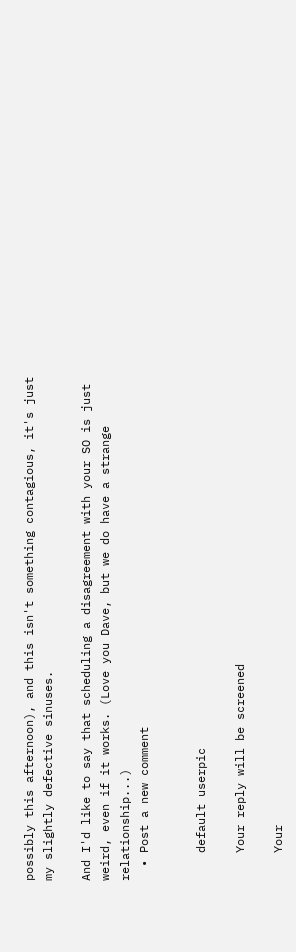possibly this afternoon), and this isn't something contagious, it's just my slightly defective sinuses.

And I'd like to say that scheduling a disagreement with your SO is just weird, even if it works. (Love you Dave, but we do have a strange relationship...)
  • Post a new comment


    default userpic

    Your reply will be screened

    Your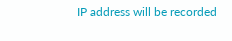IP address will be recorded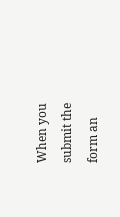When you submit the form an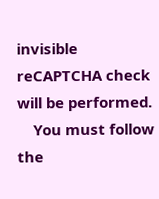invisible reCAPTCHA check will be performed.
    You must follow the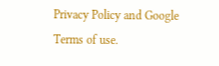Privacy Policy and Google Terms of use.